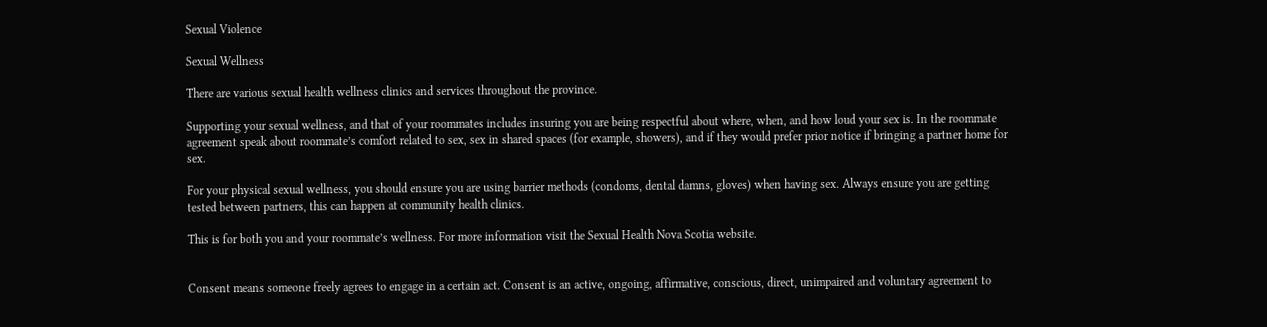Sexual Violence

Sexual Wellness

There are various sexual health wellness clinics and services throughout the province.

Supporting your sexual wellness, and that of your roommates includes insuring you are being respectful about where, when, and how loud your sex is. In the roommate agreement speak about roommate’s comfort related to sex, sex in shared spaces (for example, showers), and if they would prefer prior notice if bringing a partner home for sex.

For your physical sexual wellness, you should ensure you are using barrier methods (condoms, dental damns, gloves) when having sex. Always ensure you are getting tested between partners, this can happen at community health clinics.

This is for both you and your roommate’s wellness. For more information visit the Sexual Health Nova Scotia website.


Consent means someone freely agrees to engage in a certain act. Consent is an active, ongoing, affirmative, conscious, direct, unimpaired and voluntary agreement to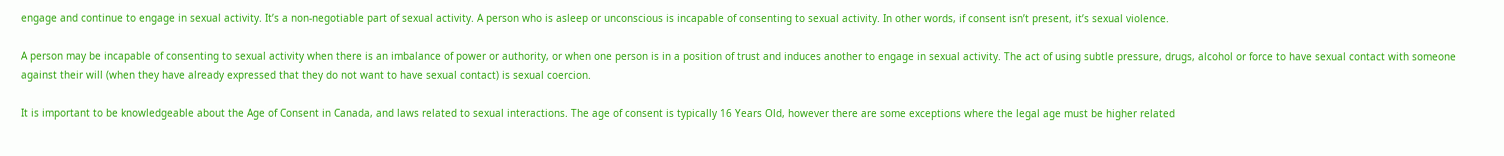engage and continue to engage in sexual activity. It’s a non-negotiable part of sexual activity. A person who is asleep or unconscious is incapable of consenting to sexual activity. In other words, if consent isn’t present, it’s sexual violence.

A person may be incapable of consenting to sexual activity when there is an imbalance of power or authority, or when one person is in a position of trust and induces another to engage in sexual activity. The act of using subtle pressure, drugs, alcohol or force to have sexual contact with someone against their will (when they have already expressed that they do not want to have sexual contact) is sexual coercion.

It is important to be knowledgeable about the Age of Consent in Canada, and laws related to sexual interactions. The age of consent is typically 16 Years Old, however there are some exceptions where the legal age must be higher related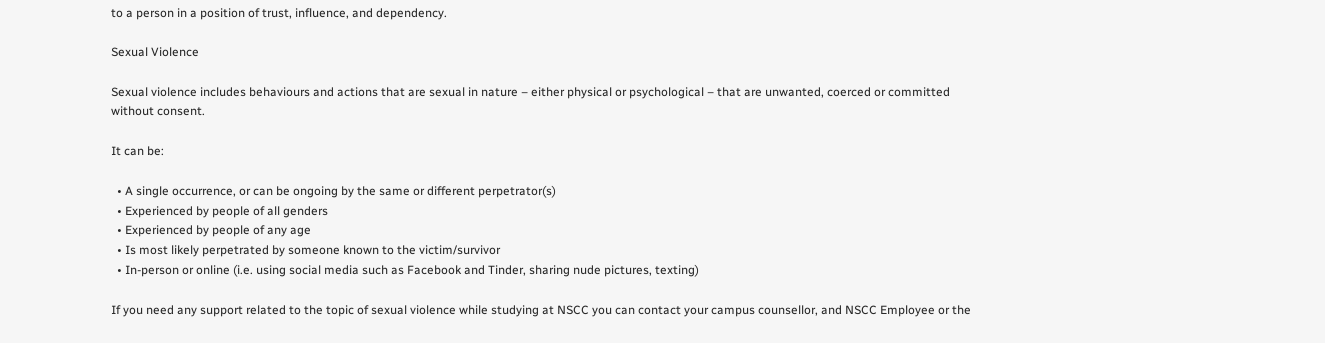to a person in a position of trust, influence, and dependency.

Sexual Violence

Sexual violence includes behaviours and actions that are sexual in nature – either physical or psychological – that are unwanted, coerced or committed without consent.

It can be:

  • A single occurrence, or can be ongoing by the same or different perpetrator(s)
  • Experienced by people of all genders
  • Experienced by people of any age
  • Is most likely perpetrated by someone known to the victim/survivor
  • In-person or online (i.e. using social media such as Facebook and Tinder, sharing nude pictures, texting)

If you need any support related to the topic of sexual violence while studying at NSCC you can contact your campus counsellor, and NSCC Employee or the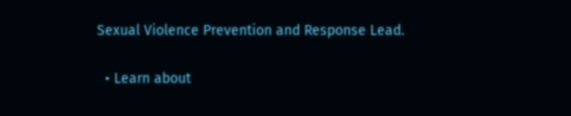Sexual Violence Prevention and Response Lead.

  • Learn about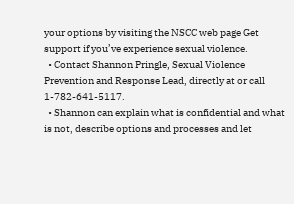your options by visiting the NSCC web page Get support if you’ve experience sexual violence.
  • Contact Shannon Pringle, Sexual Violence Prevention and Response Lead, directly at or call 1-782-641-5117.
  • Shannon can explain what is confidential and what is not, describe options and processes and let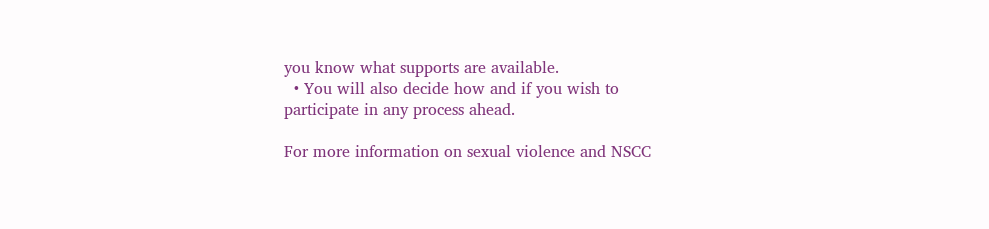you know what supports are available.
  • You will also decide how and if you wish to participate in any process ahead.

For more information on sexual violence and NSCC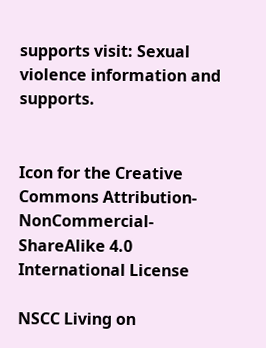supports visit: Sexual violence information and supports.


Icon for the Creative Commons Attribution-NonCommercial-ShareAlike 4.0 International License

NSCC Living on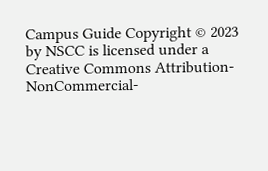Campus Guide Copyright © 2023 by NSCC is licensed under a Creative Commons Attribution-NonCommercial-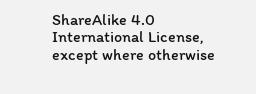ShareAlike 4.0 International License, except where otherwise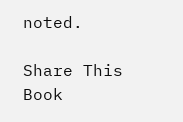noted.

Share This Book